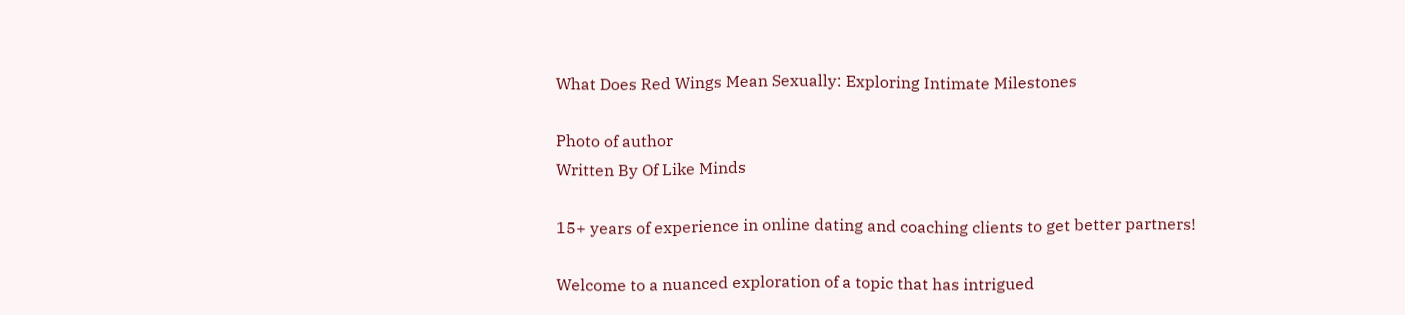What Does Red Wings Mean Sexually: Exploring Intimate Milestones

Photo of author
Written By Of Like Minds

15+ years of experience in online dating and coaching clients to get better partners!

Welcome to a nuanced exploration of a topic that has intrigued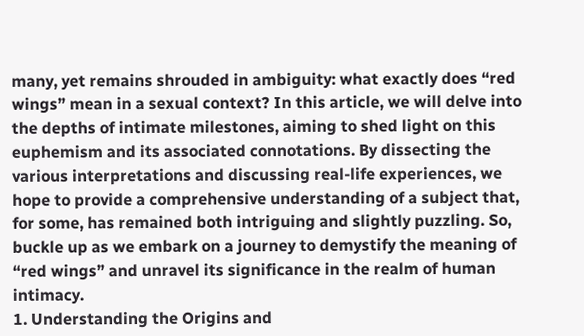many, yet remains shrouded in ambiguity: what exactly does “red wings” mean in a sexual context? In this article, we will delve into the depths of intimate milestones, aiming to shed light on this euphemism and its associated connotations. By dissecting the various interpretations and discussing real-life experiences, we hope to provide a comprehensive understanding of a subject that, for some, has remained both intriguing and slightly puzzling. So, buckle up as we embark on a journey to demystify the meaning of “red wings” and unravel its significance in the realm of human intimacy.
1. Understanding the Origins and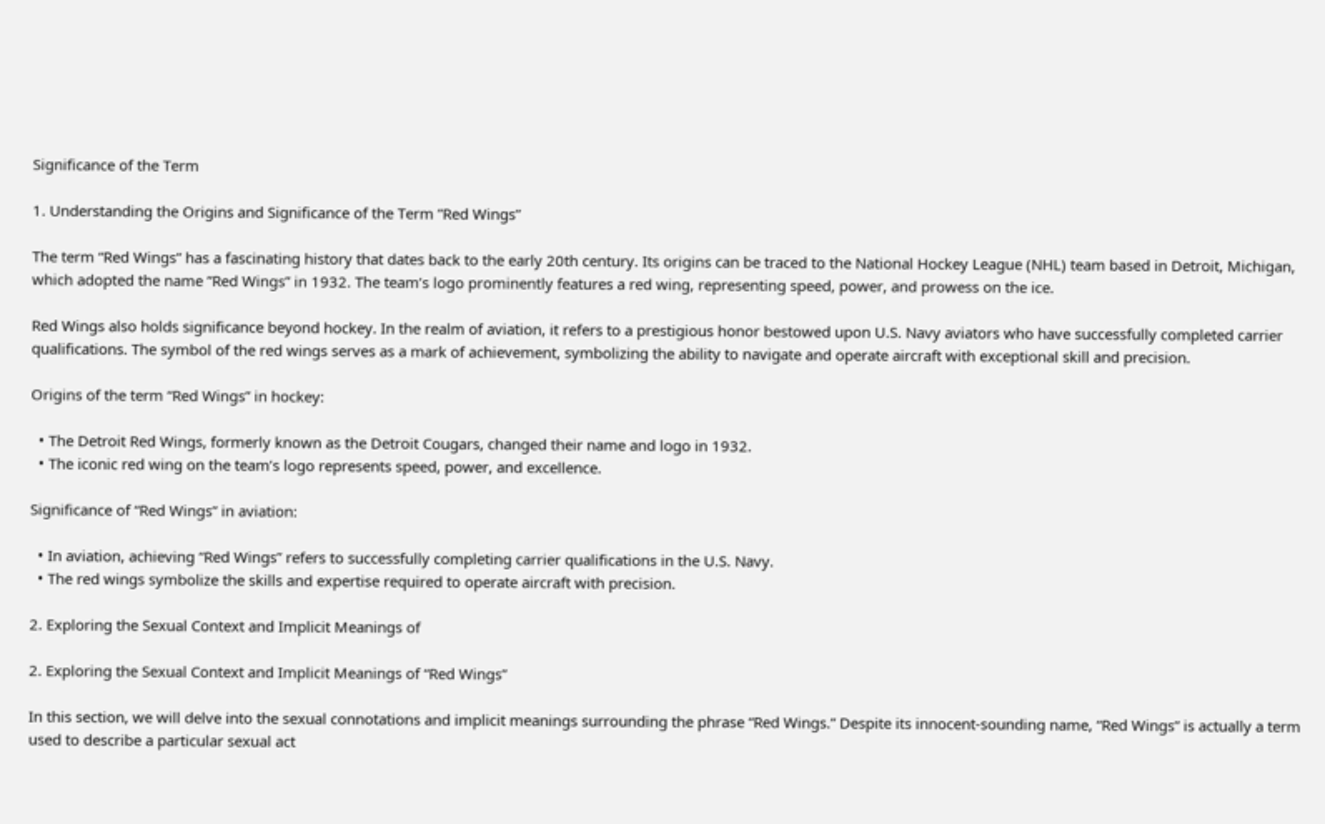Significance of the Term

1. Understanding the Origins and Significance of the Term ”Red Wings”

The term “Red Wings” has a fascinating history that dates back to the early 20th century. Its origins can be traced to the National Hockey League (NHL) team based in Detroit, Michigan, which adopted the name ”Red Wings” in 1932. The team’s logo prominently features a red wing, representing speed, power, and prowess on the ice.

Red Wings also holds significance beyond hockey. In the realm of aviation, it refers to a prestigious honor bestowed upon U.S. Navy aviators who have successfully completed carrier qualifications. The symbol of the red wings serves as a mark of achievement, symbolizing the ability to navigate and operate aircraft with exceptional skill and precision.

Origins of the term “Red Wings” in hockey:

  • The Detroit Red Wings, formerly known as the Detroit Cougars, changed their name and logo in 1932.
  • The iconic red wing on the team’s logo represents speed, power, and excellence.

Significance of “Red Wings” in aviation:

  • In aviation, achieving “Red Wings” refers to successfully completing carrier qualifications in the U.S. Navy.
  • The red wings symbolize the skills and expertise required to operate aircraft with precision.

2. Exploring the Sexual Context and Implicit Meanings of

2. Exploring the Sexual Context and Implicit Meanings of “Red Wings”

In this section, we will delve into the sexual connotations and implicit meanings surrounding the phrase “Red Wings.” Despite its innocent-sounding name, “Red Wings” is actually a term used to describe a particular sexual act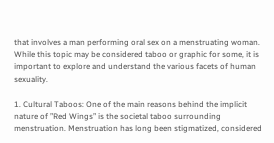that involves a man performing oral sex on a menstruating woman. While this topic may be considered taboo or graphic for some, it is important to explore and understand the various facets of human sexuality.

1. Cultural Taboos: One of the main reasons behind the implicit nature of ”Red Wings” is the societal taboo surrounding menstruation. Menstruation has long been stigmatized, considered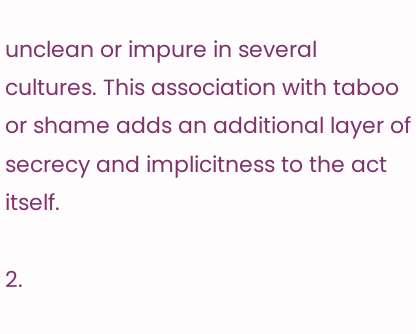unclean or impure in several cultures. This association with taboo or shame adds an additional layer of secrecy and implicitness to the act itself.

2.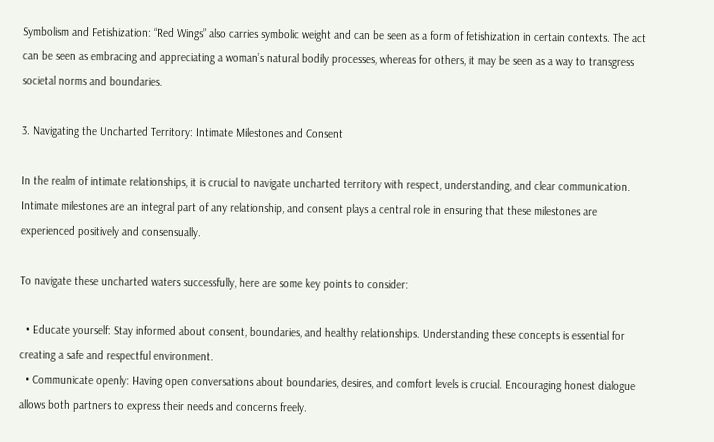Symbolism and Fetishization: “Red Wings” also carries symbolic weight and can be seen as a form of fetishization in certain contexts. The act can be seen as embracing and appreciating a woman’s natural bodily processes, whereas for others, it may be seen as a way to transgress societal norms and boundaries.

3. Navigating the Uncharted Territory: Intimate Milestones and Consent

In the realm of intimate relationships, it is crucial to navigate uncharted territory with respect, understanding, and clear communication. Intimate milestones are an integral part of any relationship, and consent plays a central role in ensuring that these milestones are experienced positively and consensually.

To navigate these uncharted waters successfully, here are some key points to consider:

  • Educate yourself: Stay informed about consent, boundaries, and healthy relationships. Understanding these concepts is essential for creating a safe and respectful environment.
  • Communicate openly: Having open conversations about boundaries, desires, and comfort levels is crucial. Encouraging honest dialogue allows both partners to express their needs and concerns freely.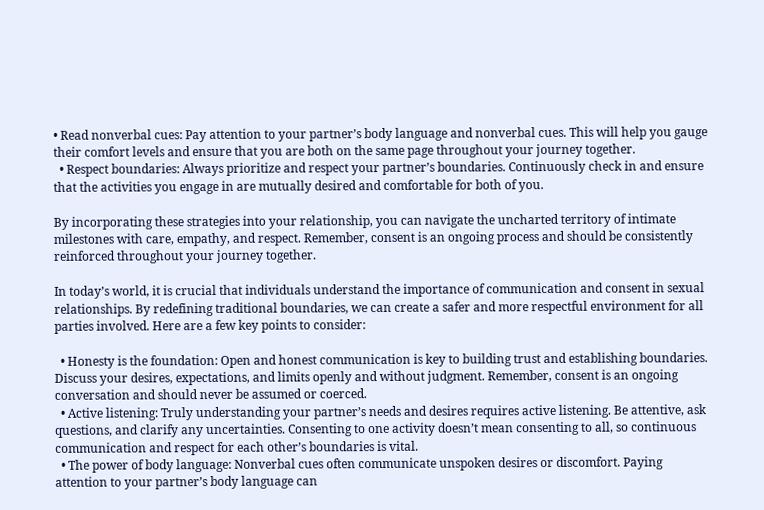• Read nonverbal cues: Pay attention to your partner’s body language and nonverbal cues. This will help you gauge their comfort levels and ensure that you are both on the same page throughout your journey together.
  • Respect boundaries: Always prioritize and respect your partner’s boundaries. Continuously check in and ensure that the activities you engage in are mutually desired and comfortable for both of you.

By incorporating these strategies into your relationship, you can navigate the uncharted territory of intimate milestones with care, empathy, and respect. Remember, consent is an ongoing process and should be consistently reinforced throughout your journey together.

In today’s world, it is crucial that individuals understand the importance of communication and consent in sexual relationships. By redefining traditional boundaries, we can create a safer and more respectful environment for all parties involved. Here are a few key points to consider:

  • Honesty is the foundation: Open and honest communication is key to building trust and establishing boundaries. Discuss your desires, expectations, and limits openly and without judgment. Remember, consent is an ongoing conversation and should never be assumed or coerced.
  • Active listening: Truly understanding your partner’s needs and desires requires active listening. Be attentive, ask questions, and clarify any uncertainties. Consenting to one activity doesn’t mean consenting to all, so continuous communication and respect for each other’s boundaries is vital.
  • The power of body language: Nonverbal cues often communicate unspoken desires or discomfort. Paying attention to your partner’s body language can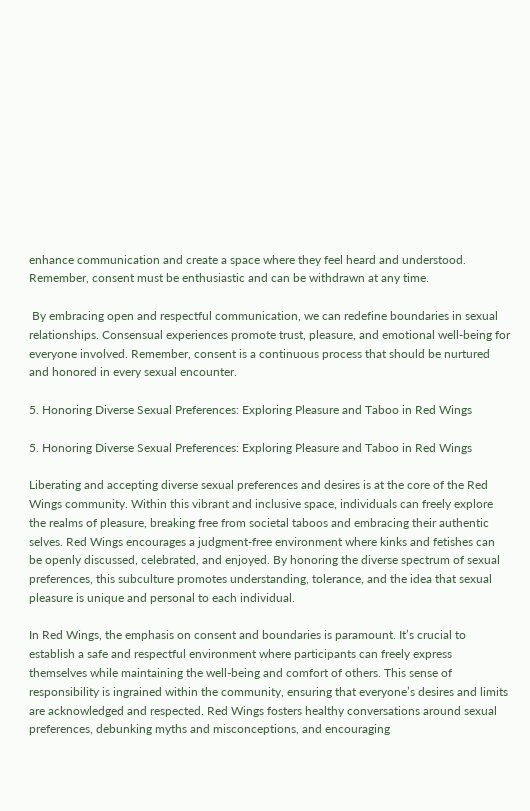enhance communication and create a space where they feel heard and understood. Remember, consent must be enthusiastic and can be withdrawn at any time.

 By embracing open and respectful communication, we can redefine boundaries in sexual relationships. Consensual experiences promote trust, pleasure, and emotional well-being for everyone involved. Remember, consent is a continuous process that should be nurtured and honored in every sexual encounter.

5. Honoring Diverse Sexual Preferences: Exploring Pleasure and Taboo in Red Wings

5. Honoring Diverse Sexual Preferences: Exploring Pleasure and Taboo in Red Wings

Liberating and accepting diverse sexual preferences and desires is at the core of the Red Wings community. Within this vibrant and inclusive space, individuals can freely explore the realms of pleasure, breaking free from societal taboos and embracing their authentic selves. Red Wings encourages a judgment-free environment where kinks and fetishes can be openly discussed, celebrated, and enjoyed. By honoring the diverse spectrum of sexual preferences, this subculture promotes understanding, tolerance, and the idea that sexual pleasure is unique and personal to each individual.

In Red Wings, the emphasis on consent and boundaries is paramount. It’s crucial to establish a safe and respectful environment where participants can freely express themselves while maintaining the well-being and comfort of others. This sense of responsibility is ingrained within the community, ensuring that everyone’s desires and limits are acknowledged and respected. Red Wings fosters healthy conversations around sexual preferences, debunking myths and misconceptions, and encouraging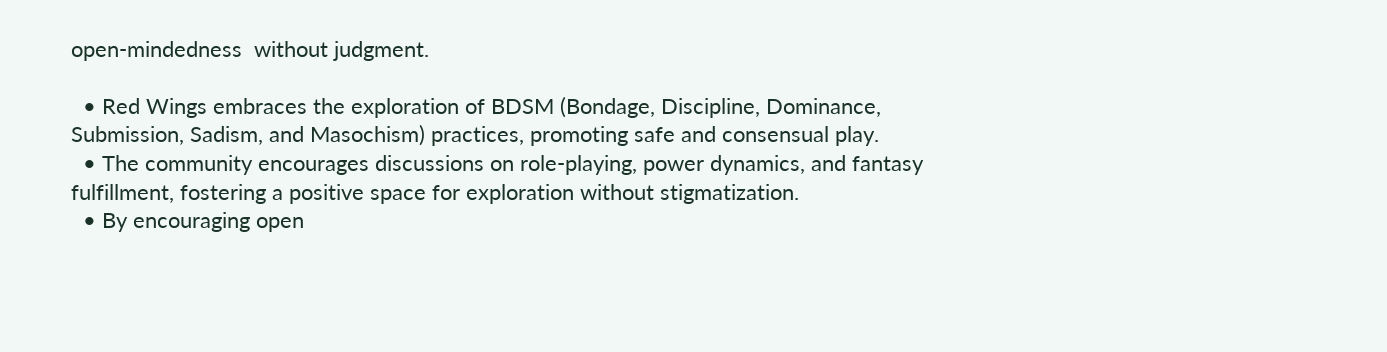open-mindedness  without judgment.

  • Red Wings embraces the exploration of BDSM (Bondage, Discipline, Dominance, Submission, Sadism, and Masochism) practices, promoting safe and consensual play.
  • The community encourages discussions on role-playing, power dynamics, and fantasy fulfillment, fostering a positive space for exploration without stigmatization.
  • By encouraging open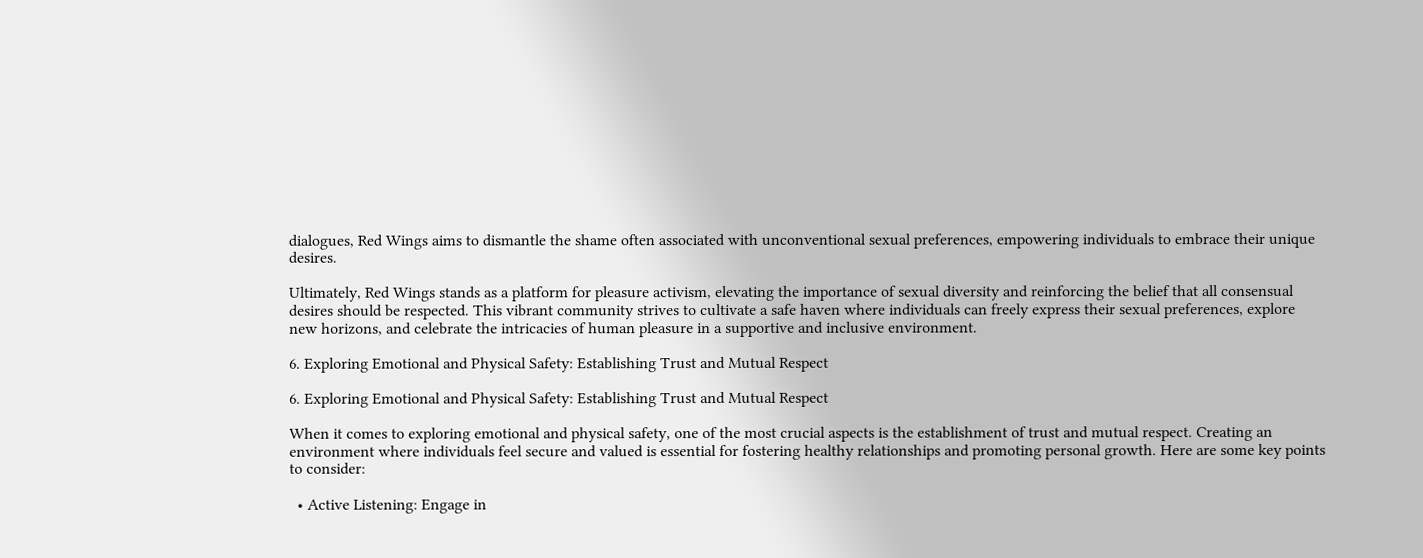dialogues, Red Wings aims to dismantle the shame often associated with unconventional sexual preferences, empowering individuals to embrace their unique desires.

Ultimately, Red Wings stands as a platform for pleasure activism, elevating the importance of sexual diversity and reinforcing the belief that all consensual desires should be respected. This vibrant community strives to cultivate a safe haven where individuals can freely express their sexual preferences, explore new horizons, and celebrate the intricacies of human pleasure in a supportive and inclusive environment.

6. Exploring Emotional and Physical Safety: Establishing Trust and Mutual Respect

6. Exploring Emotional and Physical Safety: Establishing Trust and Mutual Respect

When it comes to exploring emotional and physical safety, one of the most crucial aspects is the establishment of trust and mutual respect. Creating an environment where individuals feel secure and valued is essential for fostering healthy relationships and promoting personal growth. Here are some key points to consider:

  • Active Listening: Engage in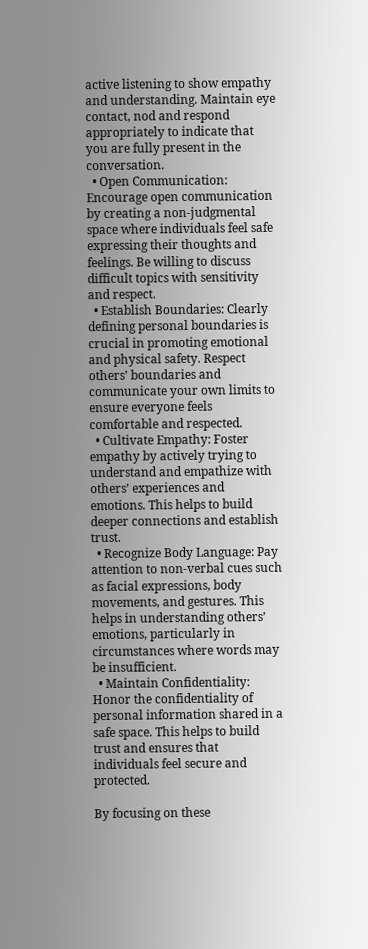active listening to show empathy and understanding. Maintain eye contact, nod and respond appropriately to indicate that you are fully present in the conversation.
  • Open Communication: Encourage open communication by creating a non-judgmental space where individuals feel safe expressing their thoughts and feelings. Be willing to discuss difficult topics with sensitivity and respect.
  • Establish Boundaries: Clearly defining personal boundaries is crucial in promoting emotional and physical safety. Respect others’ boundaries and communicate your own limits to ensure everyone feels comfortable and respected.
  • Cultivate Empathy: Foster empathy by actively trying to understand and empathize with others’ experiences and emotions. This helps to build deeper connections and establish trust.
  • Recognize Body Language: Pay attention to non-verbal cues such as facial expressions, body movements, and gestures. This helps in understanding others’ emotions, particularly in circumstances where words may be insufficient.
  • Maintain Confidentiality:  Honor the confidentiality of personal information shared in a safe space. This helps to build trust and ensures that individuals feel secure and protected.

By focusing on these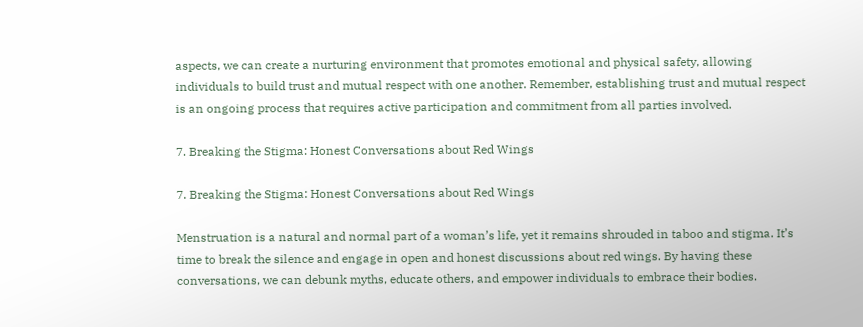aspects, we can create a nurturing environment that promotes emotional and physical safety, allowing individuals to build trust and mutual respect with one another. Remember, establishing trust and mutual respect is an ongoing process that requires active participation and commitment from all parties involved.

7. Breaking the Stigma: Honest Conversations about Red Wings

7. Breaking the Stigma: Honest Conversations about Red Wings

Menstruation is a natural and normal part of a woman’s life, yet it remains shrouded in taboo and stigma. It’s time to break the silence and engage in open and honest discussions about red wings. By having these conversations, we can debunk myths, educate others, and empower individuals to embrace their bodies.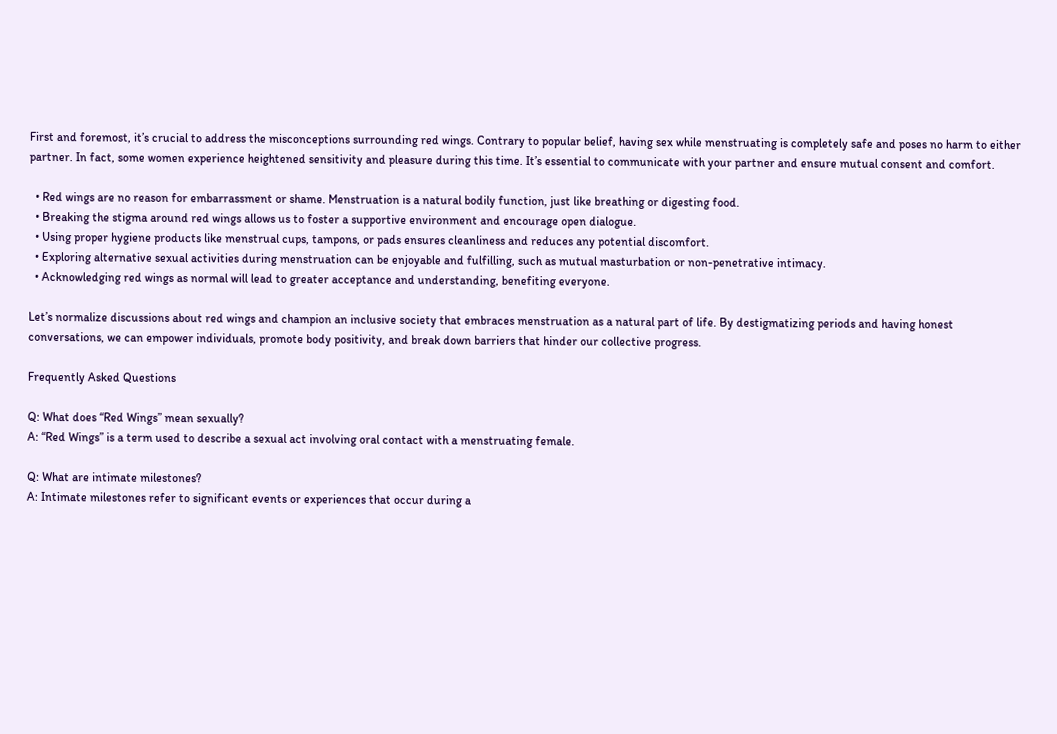First and foremost, it’s crucial to address the misconceptions surrounding red wings. Contrary to popular belief, having sex while menstruating is completely safe and poses no harm to either partner. In fact, some women experience heightened sensitivity and pleasure during this time. It’s essential to communicate with your partner and ensure mutual consent and comfort.

  • Red wings are no reason for embarrassment or shame. Menstruation is a natural bodily function, just like breathing or digesting food.
  • Breaking the stigma around red wings allows us to foster a supportive environment and encourage open dialogue.
  • Using proper hygiene products like menstrual cups, tampons, or pads ensures cleanliness and reduces any potential discomfort.
  • Exploring alternative sexual activities during menstruation can be enjoyable and fulfilling, such as mutual masturbation or non-penetrative intimacy.
  • Acknowledging red wings as normal will lead to greater acceptance and understanding, benefiting everyone.

Let’s normalize discussions about red wings and champion an inclusive society that embraces menstruation as a natural part of life. By destigmatizing periods and having honest conversations, we can empower individuals, promote body positivity, and break down barriers that hinder our collective progress.

Frequently Asked Questions

Q: What does “Red Wings” mean sexually?
A: “Red Wings” is a term used to describe a sexual act involving oral contact with a menstruating female.

Q: What are intimate milestones?
A: Intimate milestones refer to significant events or experiences that occur during a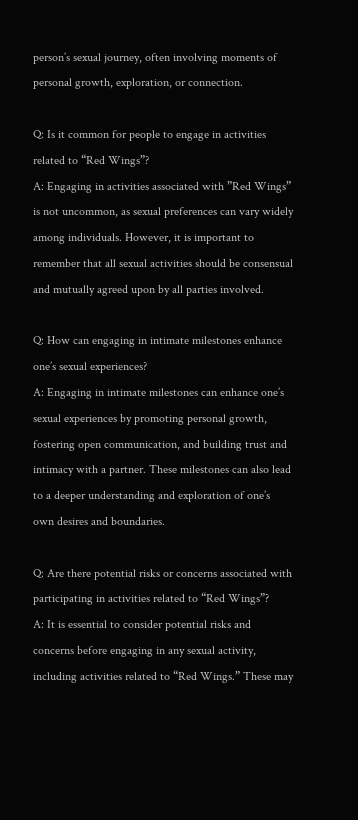person’s sexual journey, often involving moments of personal growth, exploration, or connection.

Q: Is it common for people to engage in activities related to “Red Wings”?
A: Engaging in activities associated with ”Red Wings” is not uncommon, as sexual preferences can vary widely among individuals. However, it is important to remember that all sexual activities should be consensual and mutually agreed upon by all parties involved.

Q: How can engaging in intimate milestones enhance one’s sexual experiences?
A: Engaging in intimate milestones can enhance one’s sexual experiences by promoting personal growth, fostering open communication, and building trust and intimacy with a partner. These milestones can also lead to a deeper understanding and exploration of one’s own desires and boundaries.

Q: Are there potential risks or concerns associated with participating in activities related to “Red Wings”?
A: It is essential to consider potential risks and concerns before engaging in any sexual activity, including activities related to “Red Wings.” These may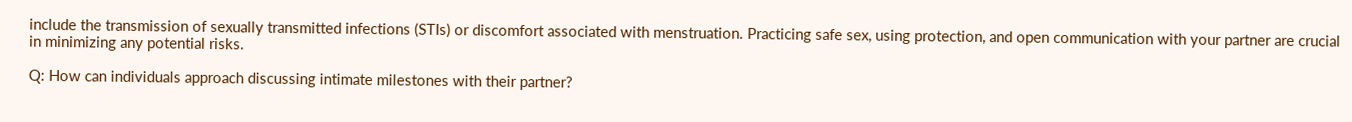include the transmission of sexually transmitted infections (STIs) or discomfort associated with menstruation. Practicing safe sex, using protection, and open communication with your partner are crucial in minimizing any potential risks.

Q: How can individuals approach discussing intimate milestones with their partner?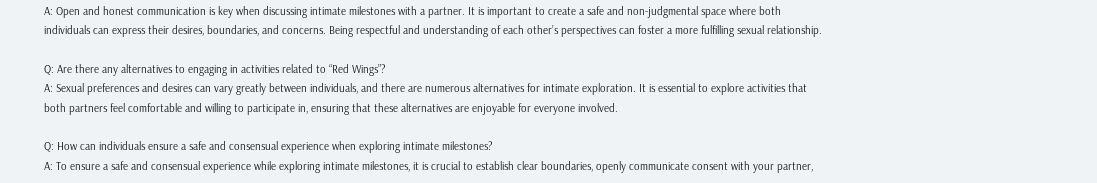A: Open and honest communication is key when discussing intimate milestones with a partner. It is important to create a safe and non-judgmental space where both individuals can express their desires, boundaries, and concerns. Being respectful and understanding of each other’s perspectives can foster a more fulfilling sexual relationship.

Q: Are there any alternatives to engaging in activities related to “Red Wings”?
A: Sexual preferences and desires can vary greatly between individuals, and there are numerous alternatives for intimate exploration. It is essential to explore activities that both partners feel comfortable and willing to participate in, ensuring that these alternatives are enjoyable for everyone involved.

Q: How can individuals ensure a safe and consensual experience when exploring intimate milestones?
A: To ensure a safe and consensual experience while exploring intimate milestones, it is crucial to establish clear boundaries, openly communicate consent with your partner,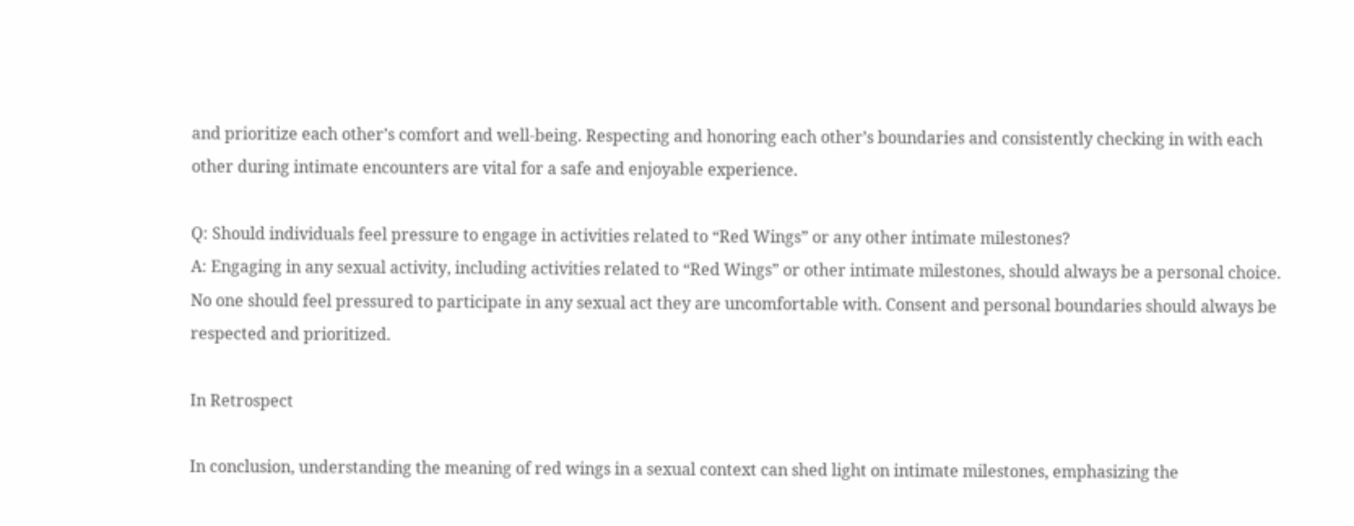and prioritize each other’s comfort and well-being. Respecting and honoring each other’s boundaries and consistently checking in with each other during intimate encounters are vital for a safe and enjoyable experience.

Q: Should individuals feel pressure to engage in activities related to “Red Wings” or any other intimate milestones?
A: Engaging in any sexual activity, including activities related to “Red Wings” or other intimate milestones, should always be a personal choice. No one should feel pressured to participate in any sexual act they are uncomfortable with. Consent and personal boundaries should always be respected and prioritized.

In Retrospect

In conclusion, understanding the meaning of red wings in a sexual context can shed light on intimate milestones, emphasizing the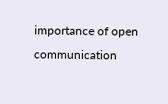importance of open communication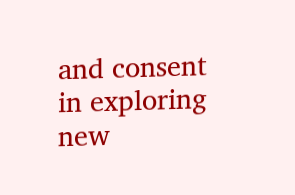and consent in exploring new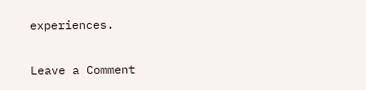experiences.

Leave a Comment